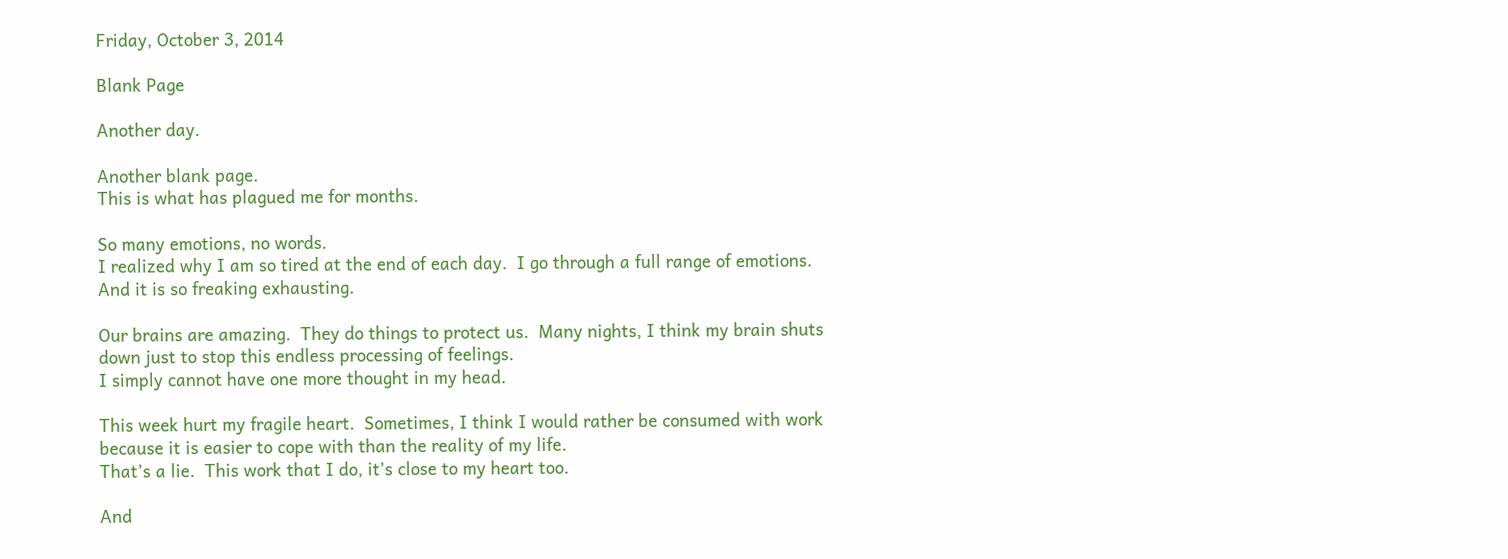Friday, October 3, 2014

Blank Page

Another day.

Another blank page.
This is what has plagued me for months.

So many emotions, no words.
I realized why I am so tired at the end of each day.  I go through a full range of emotions.  And it is so freaking exhausting.

Our brains are amazing.  They do things to protect us.  Many nights, I think my brain shuts down just to stop this endless processing of feelings.
I simply cannot have one more thought in my head.

This week hurt my fragile heart.  Sometimes, I think I would rather be consumed with work because it is easier to cope with than the reality of my life.
That’s a lie.  This work that I do, it’s close to my heart too.

And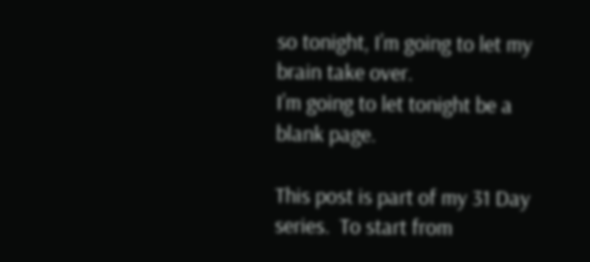so tonight, I’m going to let my brain take over.
I’m going to let tonight be a blank page.

This post is part of my 31 Day series.  To start from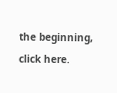the beginning, click here.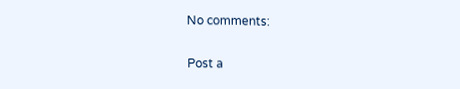No comments:

Post a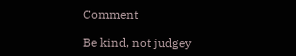Comment

Be kind, not judgey